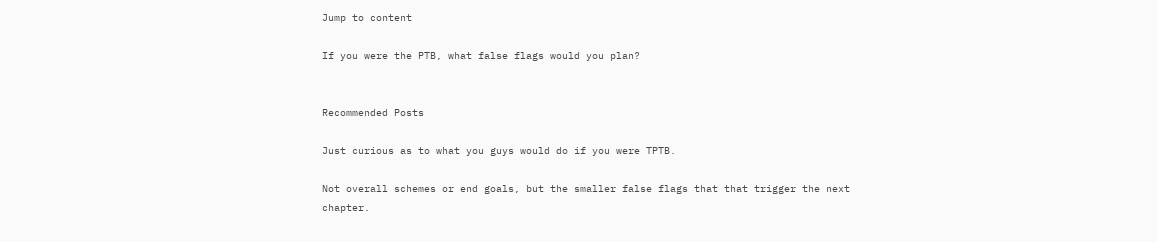Jump to content

If you were the PTB, what false flags would you plan?


Recommended Posts

Just curious as to what you guys would do if you were TPTB.

Not overall schemes or end goals, but the smaller false flags that that trigger the next chapter.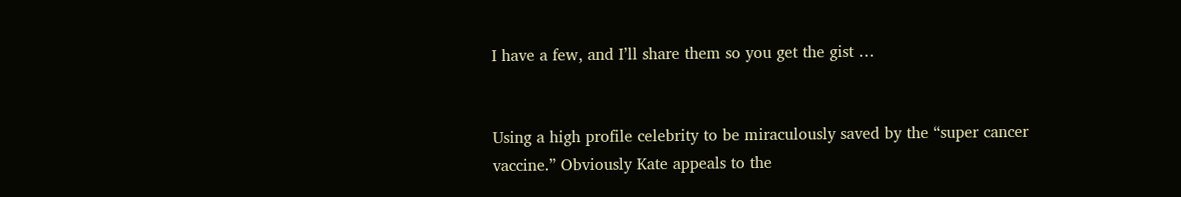I have a few, and I’ll share them so you get the gist …


Using a high profile celebrity to be miraculously saved by the “super cancer vaccine.” Obviously Kate appeals to the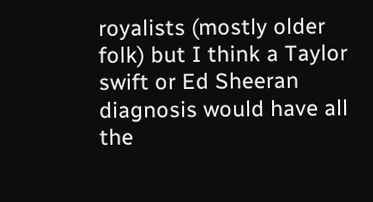royalists (mostly older folk) but I think a Taylor swift or Ed Sheeran diagnosis would have all the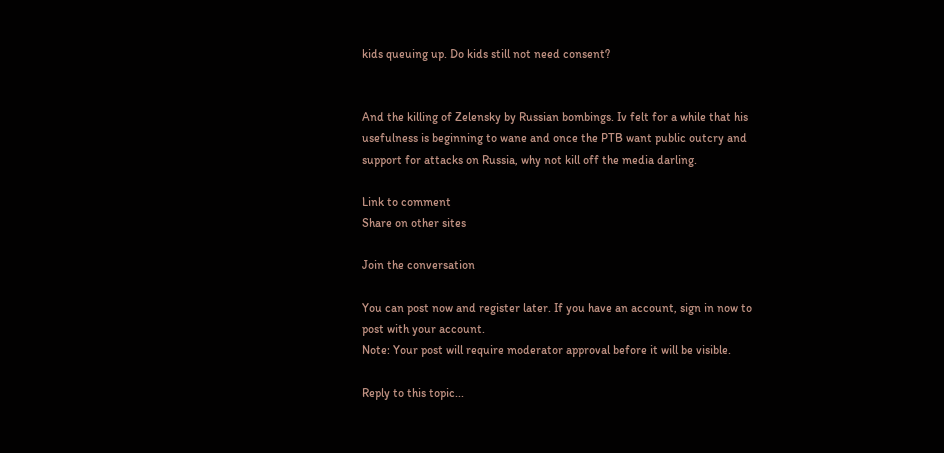kids queuing up. Do kids still not need consent?


And the killing of Zelensky by Russian bombings. Iv felt for a while that his usefulness is beginning to wane and once the PTB want public outcry and support for attacks on Russia, why not kill off the media darling.

Link to comment
Share on other sites

Join the conversation

You can post now and register later. If you have an account, sign in now to post with your account.
Note: Your post will require moderator approval before it will be visible.

Reply to this topic...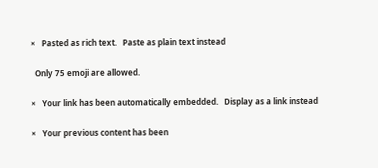×   Pasted as rich text.   Paste as plain text instead

  Only 75 emoji are allowed.

×   Your link has been automatically embedded.   Display as a link instead

×   Your previous content has been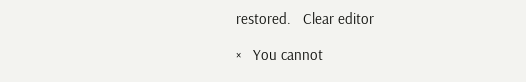restored.   Clear editor

×   You cannot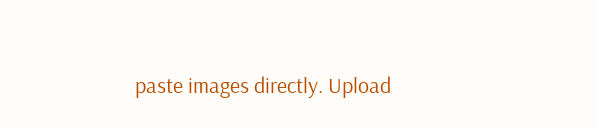paste images directly. Upload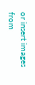or insert images from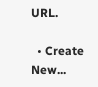URL.

  • Create New...